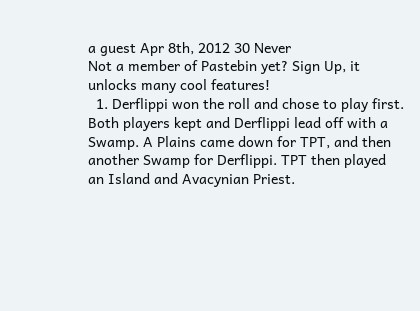a guest Apr 8th, 2012 30 Never
Not a member of Pastebin yet? Sign Up, it unlocks many cool features!
  1. Derflippi won the roll and chose to play first. Both players kept and Derflippi lead off with a Swamp. A Plains came down for TPT, and then another Swamp for Derflippi. TPT then played an Island and Avacynian Priest.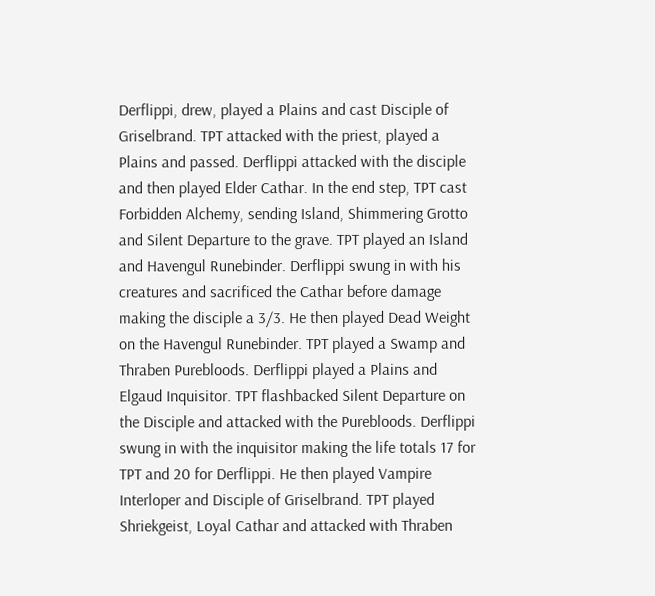Derflippi, drew, played a Plains and cast Disciple of Griselbrand. TPT attacked with the priest, played a Plains and passed. Derflippi attacked with the disciple and then played Elder Cathar. In the end step, TPT cast Forbidden Alchemy, sending Island, Shimmering Grotto and Silent Departure to the grave. TPT played an Island and Havengul Runebinder. Derflippi swung in with his creatures and sacrificed the Cathar before damage making the disciple a 3/3. He then played Dead Weight on the Havengul Runebinder. TPT played a Swamp and Thraben Purebloods. Derflippi played a Plains and Elgaud Inquisitor. TPT flashbacked Silent Departure on the Disciple and attacked with the Purebloods. Derflippi swung in with the inquisitor making the life totals 17 for TPT and 20 for Derflippi. He then played Vampire Interloper and Disciple of Griselbrand. TPT played Shriekgeist, Loyal Cathar and attacked with Thraben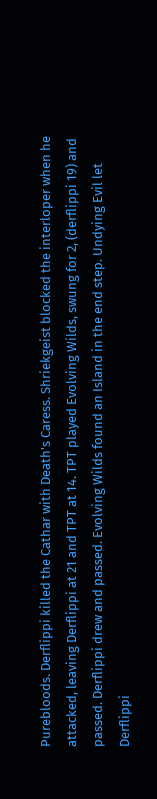Purebloods. Derflippi killed the Cathar with Death's Caress. Shriekgeist blocked the interloper when he attacked, leaving Derflippi at 21 and TPT at 14. TPT played Evolving Wilds, swung for 2, (derflippi 19) and passed. Derflippi drew and passed. Evolving Wilds found an Island in the end step. Undying Evil let Derflippi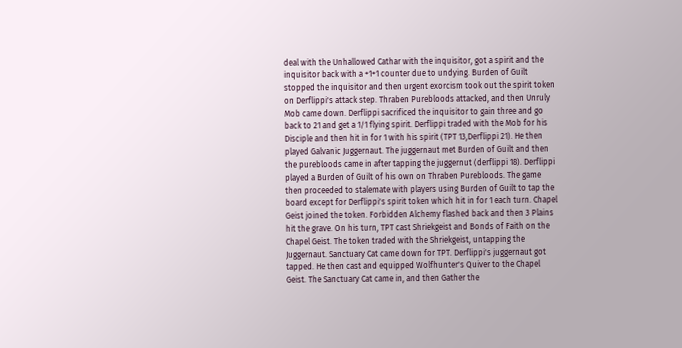deal with the Unhallowed Cathar with the inquisitor, got a spirit and the inquisitor back with a +1+1 counter due to undying. Burden of Guilt stopped the inquisitor and then urgent exorcism took out the spirit token on Derflippi's attack step. Thraben Purebloods attacked, and then Unruly Mob came down. Derflippi sacrificed the inquisitor to gain three and go back to 21 and get a 1/1 flying spirit. Derflippi traded with the Mob for his Disciple and then hit in for 1 with his spirit (TPT 13,Derflippi 21). He then played Galvanic Juggernaut. The juggernaut met Burden of Guilt and then the purebloods came in after tapping the juggernut (derflippi 18). Derflippi played a Burden of Guilt of his own on Thraben Purebloods. The game then proceeded to stalemate with players using Burden of Guilt to tap the board except for Derflippi's spirit token which hit in for 1 each turn. Chapel Geist joined the token. Forbidden Alchemy flashed back and then 3 Plains hit the grave. On his turn, TPT cast Shriekgeist and Bonds of Faith on the Chapel Geist. The token traded with the Shriekgeist, untapping the Juggernaut. Sanctuary Cat came down for TPT. Derflippi's juggernaut got tapped. He then cast and equipped Wolfhunter's Quiver to the Chapel Geist. The Sanctuary Cat came in, and then Gather the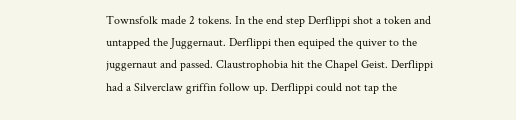Townsfolk made 2 tokens. In the end step Derflippi shot a token and untapped the Juggernaut. Derflippi then equiped the quiver to the juggernaut and passed. Claustrophobia hit the Chapel Geist. Derflippi had a Silverclaw griffin follow up. Derflippi could not tap the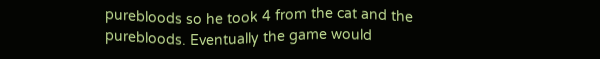purebloods so he took 4 from the cat and the purebloods. Eventually the game would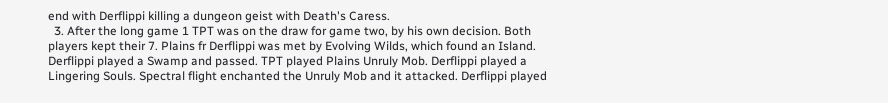end with Derflippi killing a dungeon geist with Death's Caress.
  3. After the long game 1 TPT was on the draw for game two, by his own decision. Both players kept their 7. Plains fr Derflippi was met by Evolving Wilds, which found an Island. Derflippi played a Swamp and passed. TPT played Plains Unruly Mob. Derflippi played a Lingering Souls. Spectral flight enchanted the Unruly Mob and it attacked. Derflippi played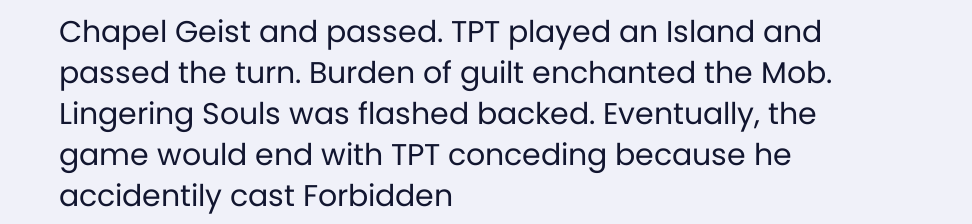Chapel Geist and passed. TPT played an Island and passed the turn. Burden of guilt enchanted the Mob. Lingering Souls was flashed backed. Eventually, the game would end with TPT conceding because he accidentily cast Forbidden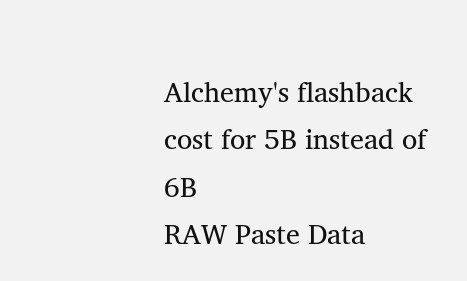Alchemy's flashback cost for 5B instead of 6B
RAW Paste Data